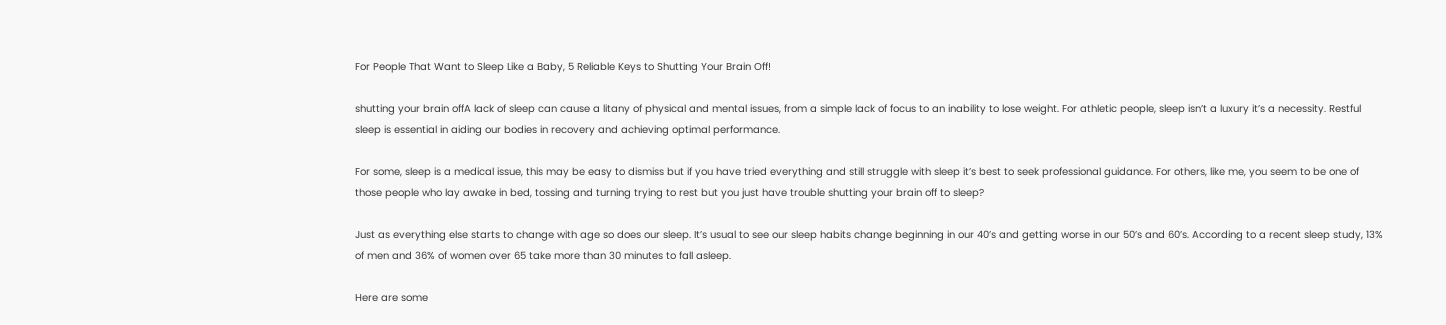For People That Want to Sleep Like a Baby, 5 Reliable Keys to Shutting Your Brain Off!

shutting your brain offA lack of sleep can cause a litany of physical and mental issues, from a simple lack of focus to an inability to lose weight. For athletic people, sleep isn’t a luxury it’s a necessity. Restful sleep is essential in aiding our bodies in recovery and achieving optimal performance.

For some, sleep is a medical issue, this may be easy to dismiss but if you have tried everything and still struggle with sleep it’s best to seek professional guidance. For others, like me, you seem to be one of those people who lay awake in bed, tossing and turning trying to rest but you just have trouble shutting your brain off to sleep?

Just as everything else starts to change with age so does our sleep. It’s usual to see our sleep habits change beginning in our 40’s and getting worse in our 50’s and 60’s. According to a recent sleep study, 13% of men and 36% of women over 65 take more than 30 minutes to fall asleep.

Here are some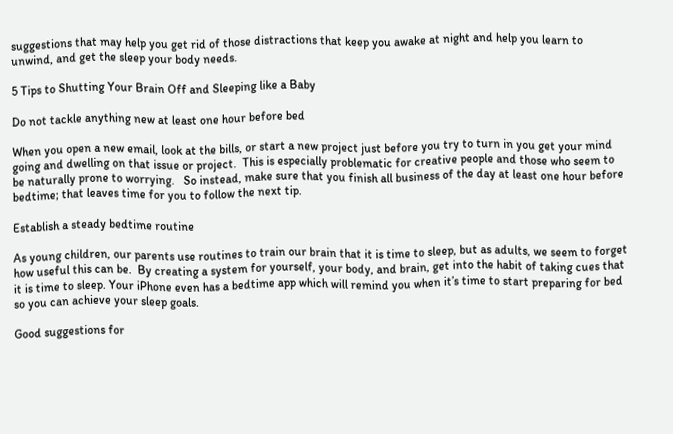suggestions that may help you get rid of those distractions that keep you awake at night and help you learn to unwind, and get the sleep your body needs.

5 Tips to Shutting Your Brain Off and Sleeping like a Baby

Do not tackle anything new at least one hour before bed

When you open a new email, look at the bills, or start a new project just before you try to turn in you get your mind going and dwelling on that issue or project.  This is especially problematic for creative people and those who seem to be naturally prone to worrying.   So instead, make sure that you finish all business of the day at least one hour before bedtime; that leaves time for you to follow the next tip.

Establish a steady bedtime routine

As young children, our parents use routines to train our brain that it is time to sleep, but as adults, we seem to forget how useful this can be.  By creating a system for yourself, your body, and brain, get into the habit of taking cues that it is time to sleep. Your iPhone even has a bedtime app which will remind you when it’s time to start preparing for bed so you can achieve your sleep goals.

Good suggestions for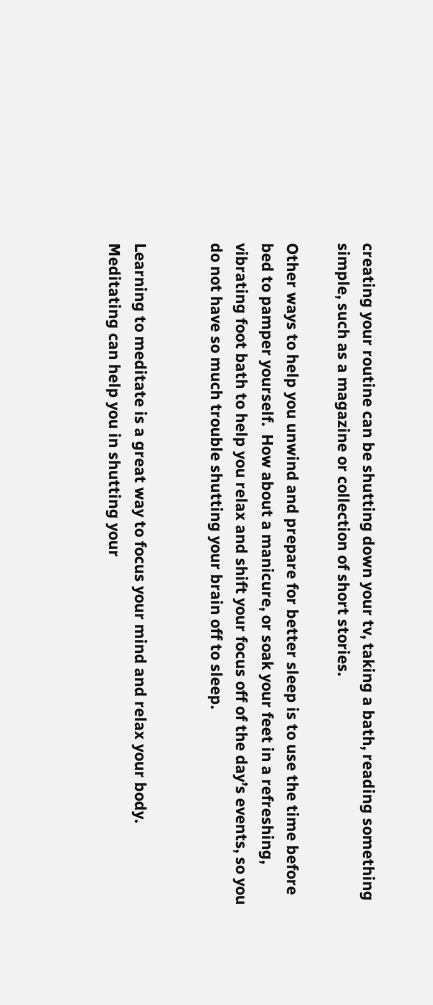creating your routine can be shutting down your tv, taking a bath, reading something simple, such as a magazine or collection of short stories.

Other ways to help you unwind and prepare for better sleep is to use the time before bed to pamper yourself.  How about a manicure, or soak your feet in a refreshing, vibrating foot bath to help you relax and shift your focus off of the day’s events, so you do not have so much trouble shutting your brain off to sleep.


Learning to meditate is a great way to focus your mind and relax your body. Meditating can help you in shutting your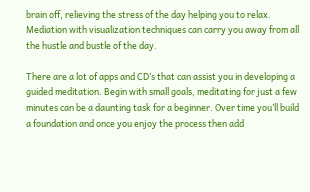brain off, relieving the stress of the day helping you to relax. Mediation with visualization techniques can carry you away from all the hustle and bustle of the day.

There are a lot of apps and CD’s that can assist you in developing a guided meditation. Begin with small goals, meditating for just a few minutes can be a daunting task for a beginner. Over time you’ll build a foundation and once you enjoy the process then add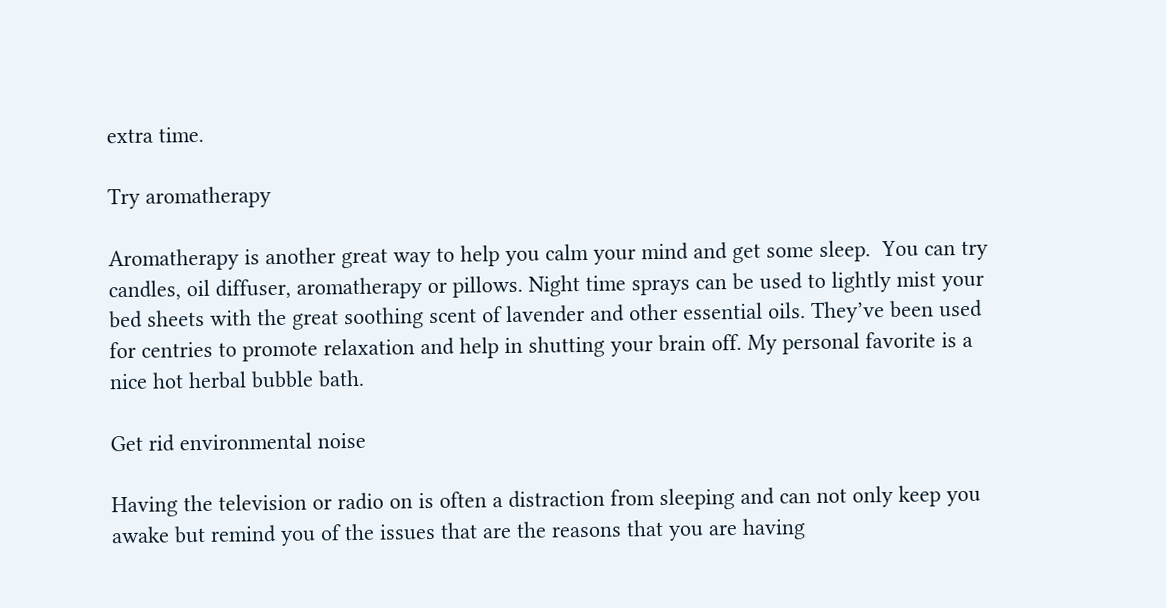extra time.

Try aromatherapy

Aromatherapy is another great way to help you calm your mind and get some sleep.  You can try candles, oil diffuser, aromatherapy or pillows. Night time sprays can be used to lightly mist your bed sheets with the great soothing scent of lavender and other essential oils. They’ve been used for centries to promote relaxation and help in shutting your brain off. My personal favorite is a nice hot herbal bubble bath.

Get rid environmental noise

Having the television or radio on is often a distraction from sleeping and can not only keep you awake but remind you of the issues that are the reasons that you are having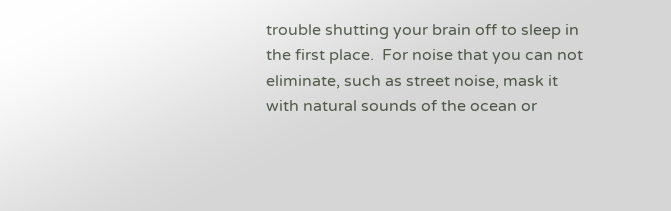trouble shutting your brain off to sleep in the first place.  For noise that you can not eliminate, such as street noise, mask it with natural sounds of the ocean or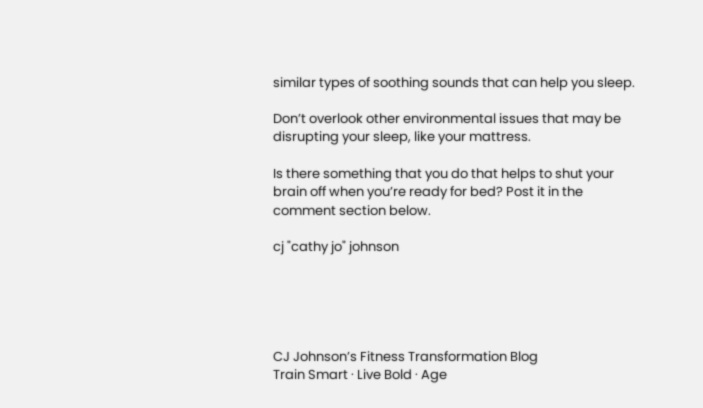similar types of soothing sounds that can help you sleep.

Don’t overlook other environmental issues that may be disrupting your sleep, like your mattress.

Is there something that you do that helps to shut your brain off when you’re ready for bed? Post it in the comment section below.

cj "cathy jo" johnson





CJ Johnson’s Fitness Transformation Blog
Train Smart · Live Bold · Age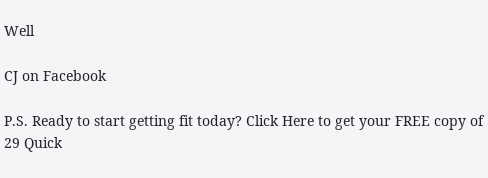Well

CJ on Facebook

P.S. Ready to start getting fit today? Click Here to get your FREE copy of 29 Quick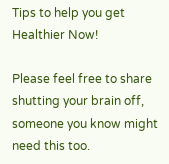Tips to help you get Healthier Now!

Please feel free to share shutting your brain off, someone you know might need this too.